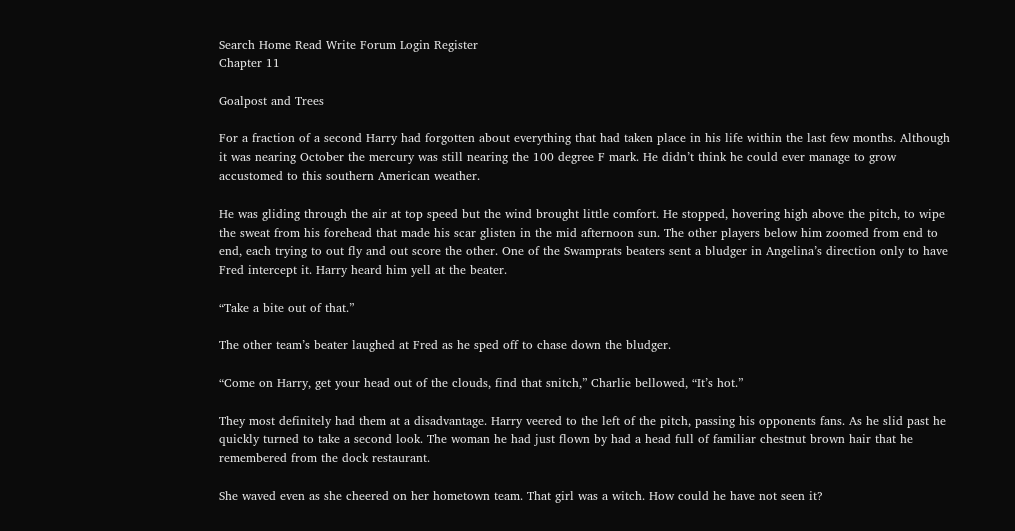Search Home Read Write Forum Login Register
Chapter 11

Goalpost and Trees

For a fraction of a second Harry had forgotten about everything that had taken place in his life within the last few months. Although it was nearing October the mercury was still nearing the 100 degree F mark. He didn’t think he could ever manage to grow accustomed to this southern American weather.

He was gliding through the air at top speed but the wind brought little comfort. He stopped, hovering high above the pitch, to wipe the sweat from his forehead that made his scar glisten in the mid afternoon sun. The other players below him zoomed from end to end, each trying to out fly and out score the other. One of the Swamprats beaters sent a bludger in Angelina’s direction only to have Fred intercept it. Harry heard him yell at the beater.

“Take a bite out of that.”

The other team’s beater laughed at Fred as he sped off to chase down the bludger.

“Come on Harry, get your head out of the clouds, find that snitch,” Charlie bellowed, “It’s hot.”

They most definitely had them at a disadvantage. Harry veered to the left of the pitch, passing his opponents fans. As he slid past he quickly turned to take a second look. The woman he had just flown by had a head full of familiar chestnut brown hair that he remembered from the dock restaurant.

She waved even as she cheered on her hometown team. That girl was a witch. How could he have not seen it?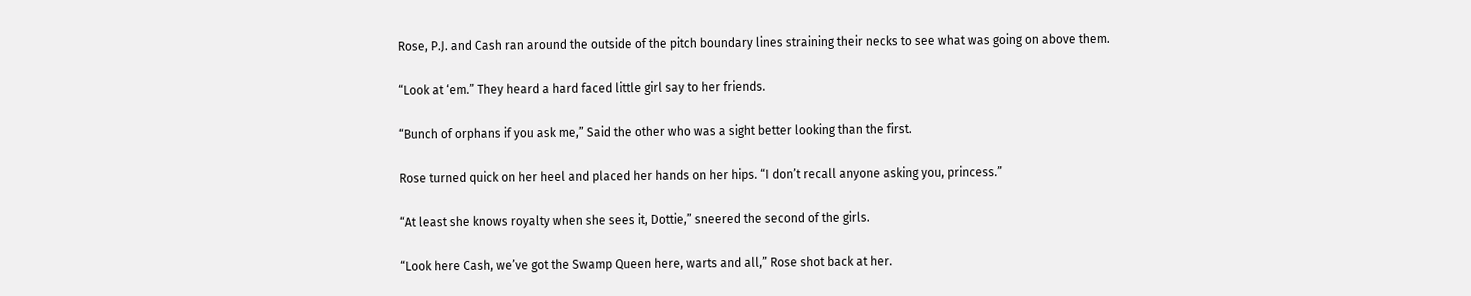Rose, P.J. and Cash ran around the outside of the pitch boundary lines straining their necks to see what was going on above them.

“Look at ‘em.” They heard a hard faced little girl say to her friends.

“Bunch of orphans if you ask me,” Said the other who was a sight better looking than the first.

Rose turned quick on her heel and placed her hands on her hips. “I don’t recall anyone asking you, princess.”

“At least she knows royalty when she sees it, Dottie,” sneered the second of the girls.

“Look here Cash, we’ve got the Swamp Queen here, warts and all,” Rose shot back at her.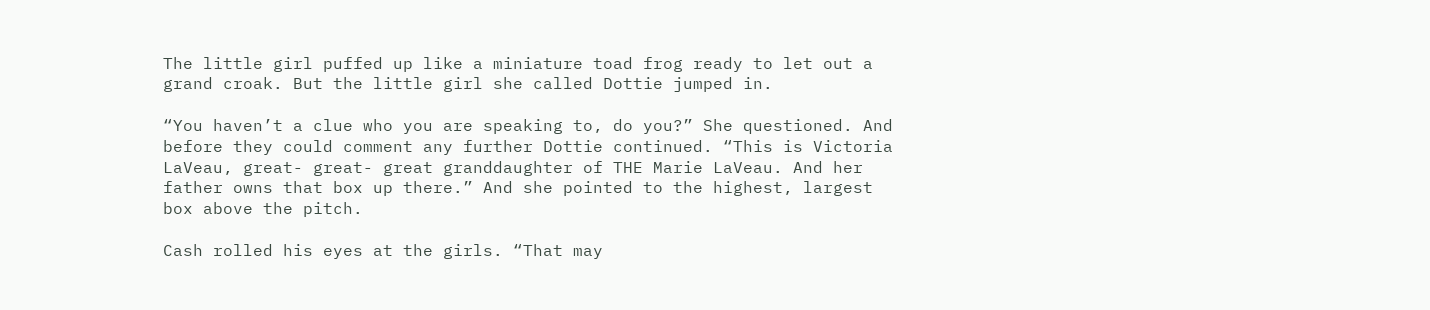The little girl puffed up like a miniature toad frog ready to let out a grand croak. But the little girl she called Dottie jumped in.

“You haven’t a clue who you are speaking to, do you?” She questioned. And before they could comment any further Dottie continued. “This is Victoria LaVeau, great- great- great granddaughter of THE Marie LaVeau. And her father owns that box up there.” And she pointed to the highest, largest box above the pitch.

Cash rolled his eyes at the girls. “That may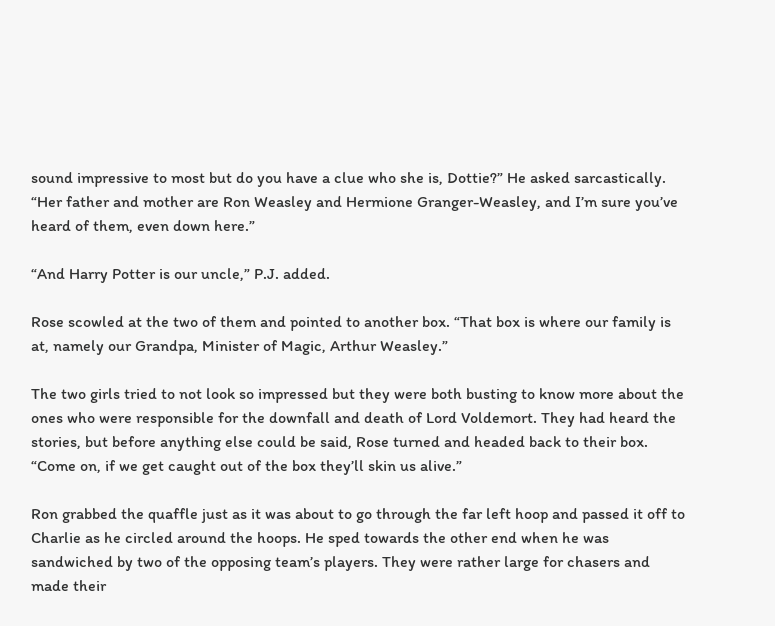sound impressive to most but do you have a clue who she is, Dottie?” He asked sarcastically. “Her father and mother are Ron Weasley and Hermione Granger-Weasley, and I’m sure you’ve heard of them, even down here.”

“And Harry Potter is our uncle,” P.J. added.

Rose scowled at the two of them and pointed to another box. “That box is where our family is at, namely our Grandpa, Minister of Magic, Arthur Weasley.”

The two girls tried to not look so impressed but they were both busting to know more about the ones who were responsible for the downfall and death of Lord Voldemort. They had heard the stories, but before anything else could be said, Rose turned and headed back to their box. “Come on, if we get caught out of the box they’ll skin us alive.”

Ron grabbed the quaffle just as it was about to go through the far left hoop and passed it off to Charlie as he circled around the hoops. He sped towards the other end when he was sandwiched by two of the opposing team’s players. They were rather large for chasers and made their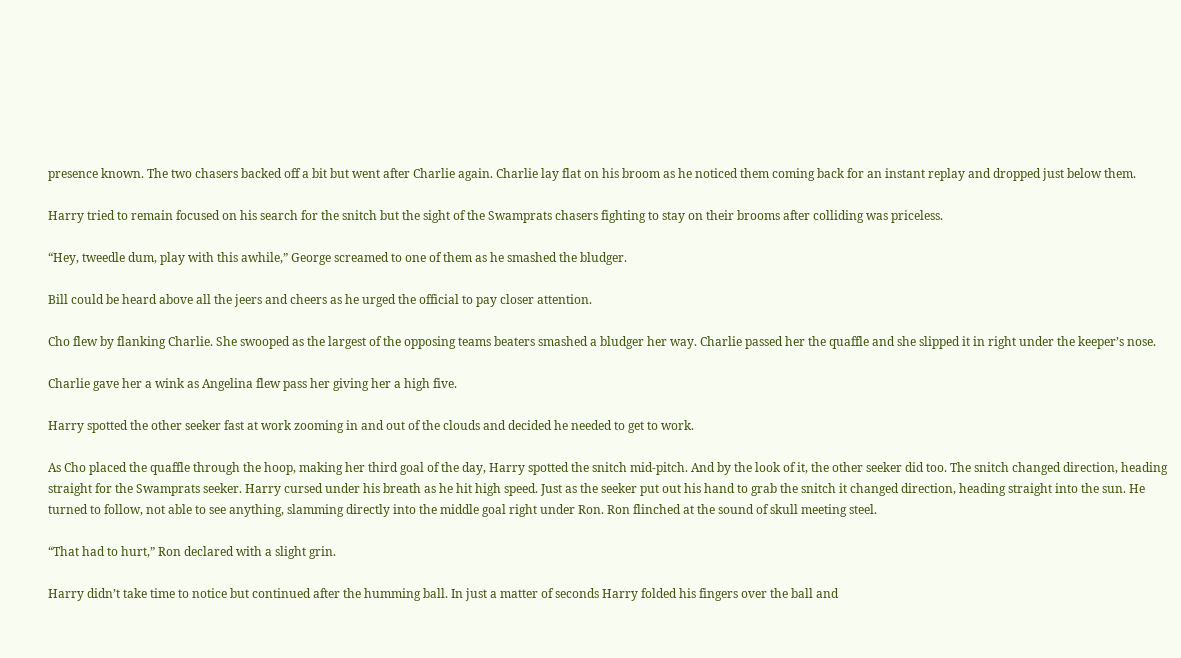presence known. The two chasers backed off a bit but went after Charlie again. Charlie lay flat on his broom as he noticed them coming back for an instant replay and dropped just below them.

Harry tried to remain focused on his search for the snitch but the sight of the Swamprats chasers fighting to stay on their brooms after colliding was priceless.

“Hey, tweedle dum, play with this awhile,” George screamed to one of them as he smashed the bludger.

Bill could be heard above all the jeers and cheers as he urged the official to pay closer attention.

Cho flew by flanking Charlie. She swooped as the largest of the opposing teams beaters smashed a bludger her way. Charlie passed her the quaffle and she slipped it in right under the keeper’s nose.

Charlie gave her a wink as Angelina flew pass her giving her a high five.

Harry spotted the other seeker fast at work zooming in and out of the clouds and decided he needed to get to work.

As Cho placed the quaffle through the hoop, making her third goal of the day, Harry spotted the snitch mid-pitch. And by the look of it, the other seeker did too. The snitch changed direction, heading straight for the Swamprats seeker. Harry cursed under his breath as he hit high speed. Just as the seeker put out his hand to grab the snitch it changed direction, heading straight into the sun. He turned to follow, not able to see anything, slamming directly into the middle goal right under Ron. Ron flinched at the sound of skull meeting steel.

“That had to hurt,” Ron declared with a slight grin.

Harry didn’t take time to notice but continued after the humming ball. In just a matter of seconds Harry folded his fingers over the ball and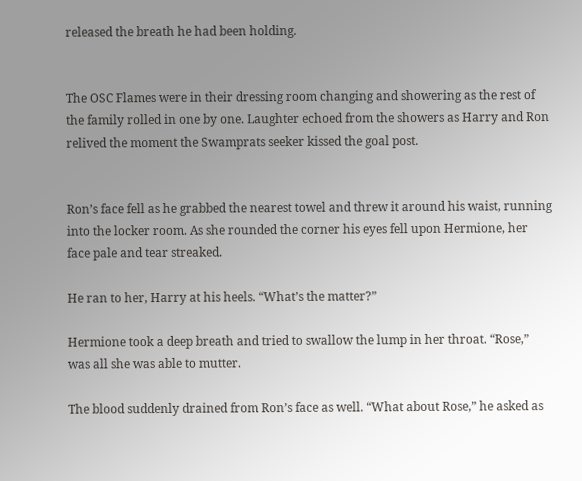released the breath he had been holding.


The OSC Flames were in their dressing room changing and showering as the rest of the family rolled in one by one. Laughter echoed from the showers as Harry and Ron relived the moment the Swamprats seeker kissed the goal post.


Ron’s face fell as he grabbed the nearest towel and threw it around his waist, running into the locker room. As she rounded the corner his eyes fell upon Hermione, her face pale and tear streaked.

He ran to her, Harry at his heels. “What’s the matter?”

Hermione took a deep breath and tried to swallow the lump in her throat. “Rose,” was all she was able to mutter.

The blood suddenly drained from Ron’s face as well. “What about Rose,” he asked as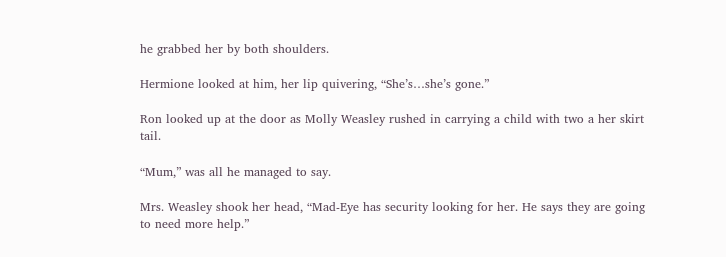he grabbed her by both shoulders.

Hermione looked at him, her lip quivering, “She’s…she’s gone.”

Ron looked up at the door as Molly Weasley rushed in carrying a child with two a her skirt tail.

“Mum,” was all he managed to say.

Mrs. Weasley shook her head, “Mad-Eye has security looking for her. He says they are going to need more help.”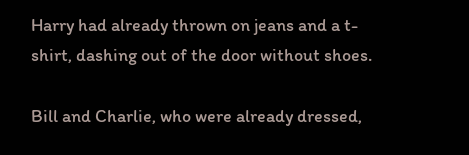Harry had already thrown on jeans and a t-shirt, dashing out of the door without shoes.

Bill and Charlie, who were already dressed,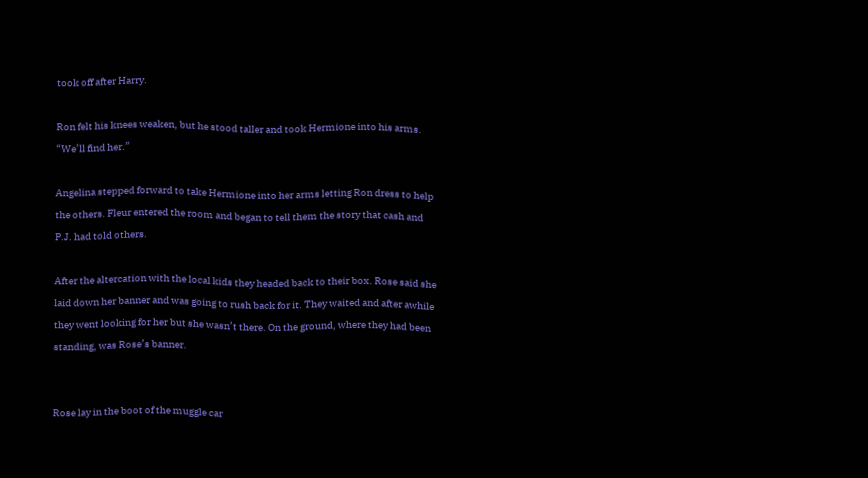took off after Harry.

Ron felt his knees weaken, but he stood taller and took Hermione into his arms. “We’ll find her.”

Angelina stepped forward to take Hermione into her arms letting Ron dress to help the others. Fleur entered the room and began to tell them the story that cash and P.J. had told others.

After the altercation with the local kids they headed back to their box. Rose said she laid down her banner and was going to rush back for it. They waited and after awhile they went looking for her but she wasn’t there. On the ground, where they had been standing, was Rose’s banner.


Rose lay in the boot of the muggle car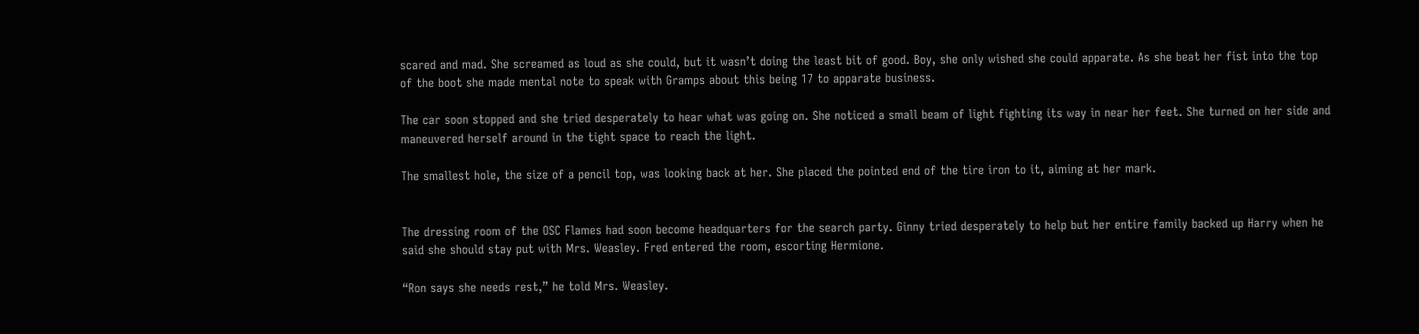scared and mad. She screamed as loud as she could, but it wasn’t doing the least bit of good. Boy, she only wished she could apparate. As she beat her fist into the top of the boot she made mental note to speak with Gramps about this being 17 to apparate business.

The car soon stopped and she tried desperately to hear what was going on. She noticed a small beam of light fighting its way in near her feet. She turned on her side and maneuvered herself around in the tight space to reach the light.

The smallest hole, the size of a pencil top, was looking back at her. She placed the pointed end of the tire iron to it, aiming at her mark.


The dressing room of the OSC Flames had soon become headquarters for the search party. Ginny tried desperately to help but her entire family backed up Harry when he said she should stay put with Mrs. Weasley. Fred entered the room, escorting Hermione.

“Ron says she needs rest,” he told Mrs. Weasley.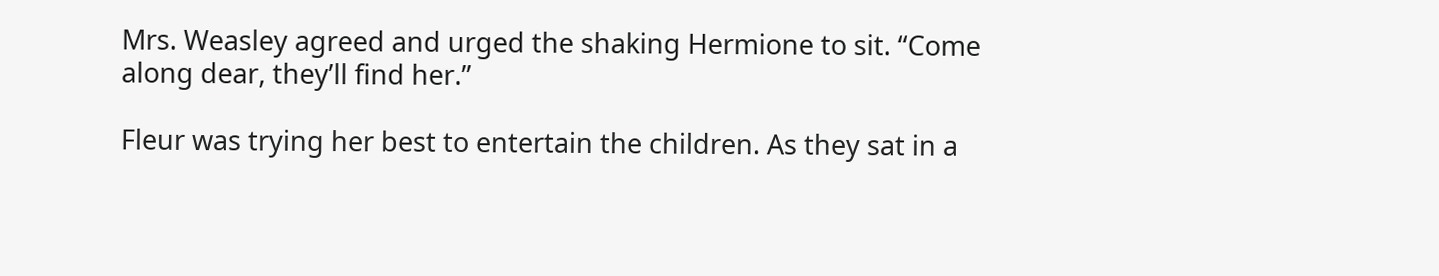Mrs. Weasley agreed and urged the shaking Hermione to sit. “Come along dear, they’ll find her.”

Fleur was trying her best to entertain the children. As they sat in a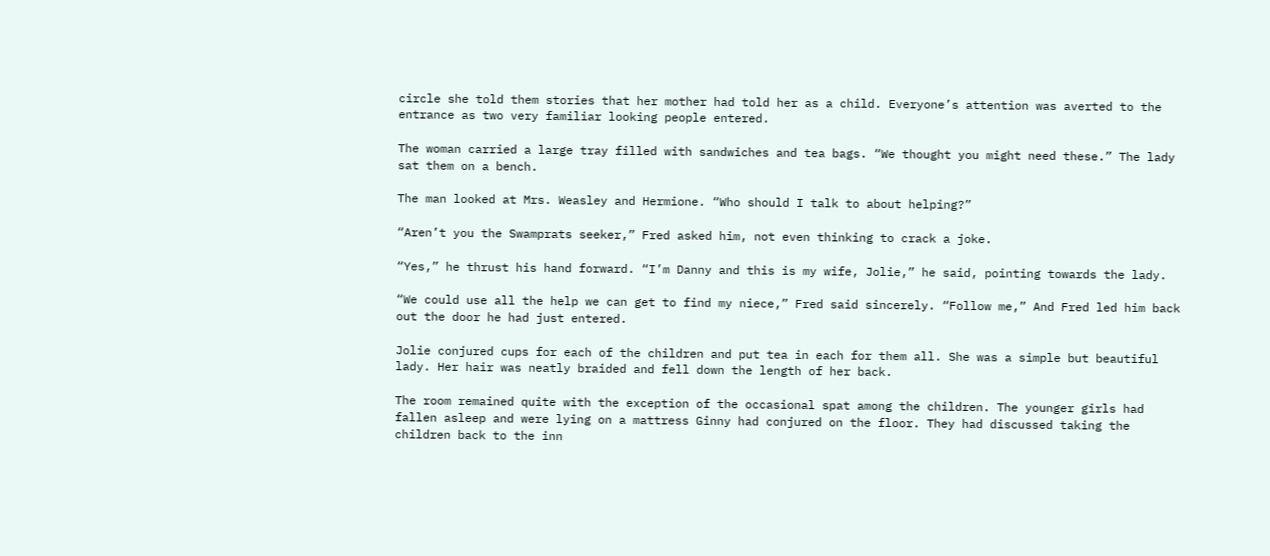circle she told them stories that her mother had told her as a child. Everyone’s attention was averted to the entrance as two very familiar looking people entered.

The woman carried a large tray filled with sandwiches and tea bags. “We thought you might need these.” The lady sat them on a bench.

The man looked at Mrs. Weasley and Hermione. “Who should I talk to about helping?”

“Aren’t you the Swamprats seeker,” Fred asked him, not even thinking to crack a joke.

“Yes,” he thrust his hand forward. “I’m Danny and this is my wife, Jolie,” he said, pointing towards the lady.

“We could use all the help we can get to find my niece,” Fred said sincerely. “Follow me,” And Fred led him back out the door he had just entered.

Jolie conjured cups for each of the children and put tea in each for them all. She was a simple but beautiful lady. Her hair was neatly braided and fell down the length of her back.

The room remained quite with the exception of the occasional spat among the children. The younger girls had fallen asleep and were lying on a mattress Ginny had conjured on the floor. They had discussed taking the children back to the inn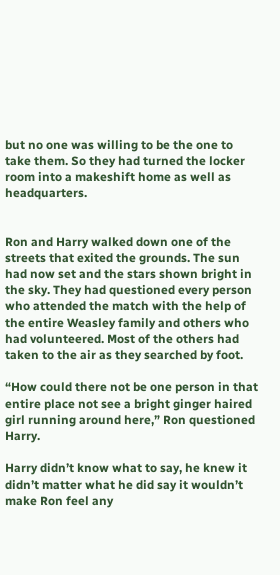but no one was willing to be the one to take them. So they had turned the locker room into a makeshift home as well as headquarters.


Ron and Harry walked down one of the streets that exited the grounds. The sun had now set and the stars shown bright in the sky. They had questioned every person who attended the match with the help of the entire Weasley family and others who had volunteered. Most of the others had taken to the air as they searched by foot.

“How could there not be one person in that entire place not see a bright ginger haired girl running around here,” Ron questioned Harry.

Harry didn’t know what to say, he knew it didn’t matter what he did say it wouldn’t make Ron feel any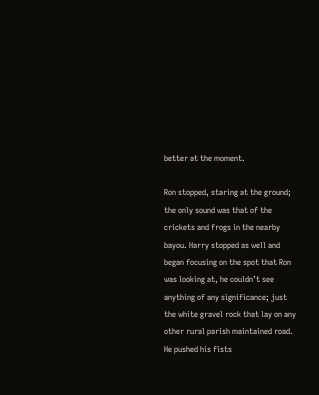better at the moment.

Ron stopped, staring at the ground; the only sound was that of the crickets and frogs in the nearby bayou. Harry stopped as well and began focusing on the spot that Ron was looking at, he couldn’t see anything of any significance; just the white gravel rock that lay on any other rural parish maintained road. He pushed his fists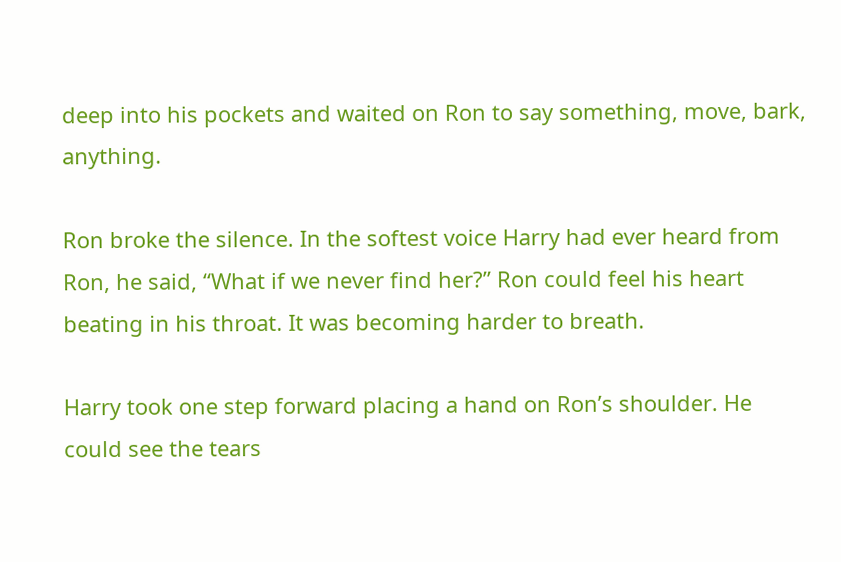deep into his pockets and waited on Ron to say something, move, bark, anything.

Ron broke the silence. In the softest voice Harry had ever heard from Ron, he said, “What if we never find her?” Ron could feel his heart beating in his throat. It was becoming harder to breath.

Harry took one step forward placing a hand on Ron’s shoulder. He could see the tears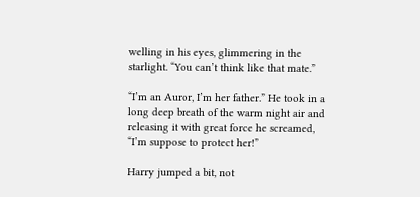welling in his eyes, glimmering in the starlight. “You can’t think like that mate.”

“I’m an Auror, I’m her father.” He took in a long deep breath of the warm night air and releasing it with great force he screamed, “I’m suppose to protect her!”

Harry jumped a bit, not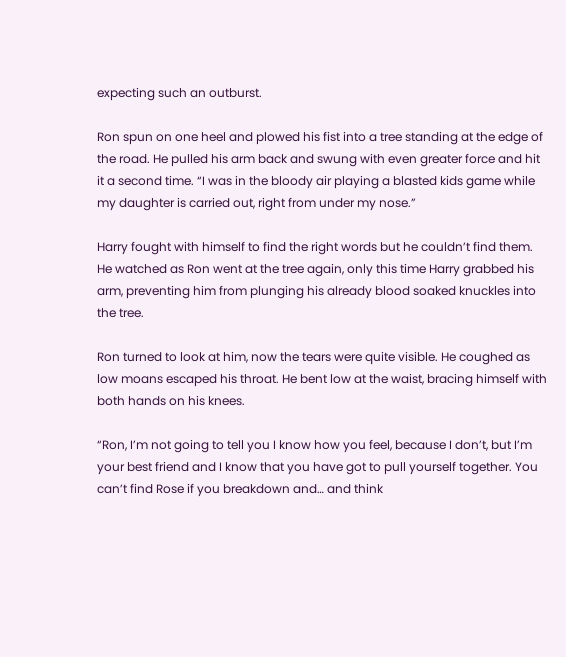expecting such an outburst.

Ron spun on one heel and plowed his fist into a tree standing at the edge of the road. He pulled his arm back and swung with even greater force and hit it a second time. “I was in the bloody air playing a blasted kids game while my daughter is carried out, right from under my nose.”

Harry fought with himself to find the right words but he couldn’t find them. He watched as Ron went at the tree again, only this time Harry grabbed his arm, preventing him from plunging his already blood soaked knuckles into the tree.

Ron turned to look at him, now the tears were quite visible. He coughed as low moans escaped his throat. He bent low at the waist, bracing himself with both hands on his knees.

“Ron, I’m not going to tell you I know how you feel, because I don’t, but I’m your best friend and I know that you have got to pull yourself together. You can’t find Rose if you breakdown and… and think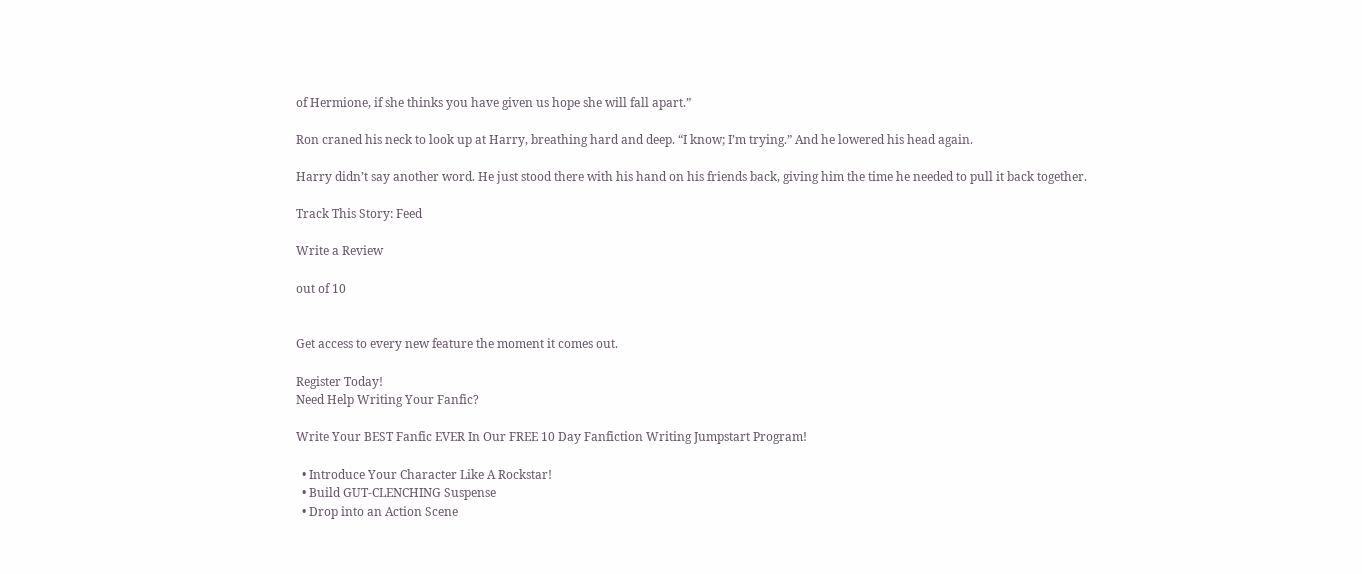of Hermione, if she thinks you have given us hope she will fall apart.”

Ron craned his neck to look up at Harry, breathing hard and deep. “I know; I’m trying.” And he lowered his head again.

Harry didn’t say another word. He just stood there with his hand on his friends back, giving him the time he needed to pull it back together.

Track This Story: Feed

Write a Review

out of 10


Get access to every new feature the moment it comes out.

Register Today!
Need Help Writing Your Fanfic?

Write Your BEST Fanfic EVER In Our FREE 10 Day Fanfiction Writing Jumpstart Program!

  • Introduce Your Character Like A Rockstar!
  • Build GUT-CLENCHING Suspense
  • Drop into an Action Scene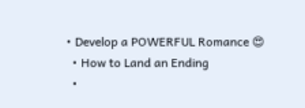• Develop a POWERFUL Romance 😍
  • How to Land an Ending
  •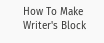How To Make Writer's Block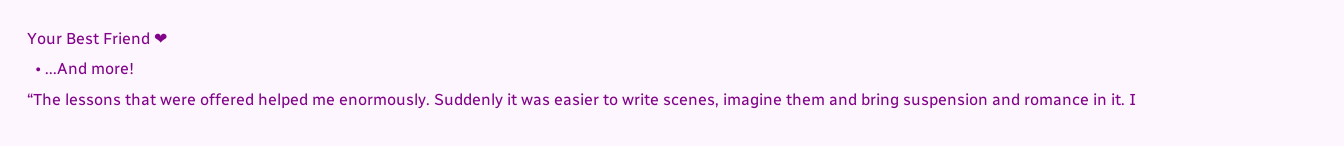Your Best Friend ❤
  • ...And more!
“The lessons that were offered helped me enormously. Suddenly it was easier to write scenes, imagine them and bring suspension and romance in it. I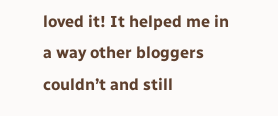loved it! It helped me in a way other bloggers couldn’t and still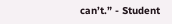can’t.” - Student